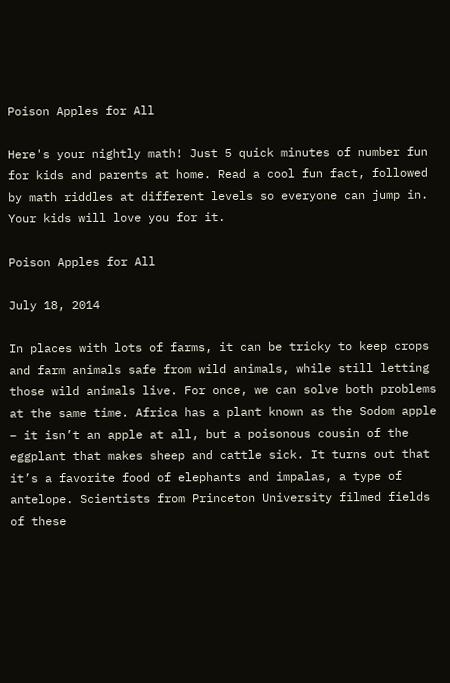Poison Apples for All

Here's your nightly math! Just 5 quick minutes of number fun for kids and parents at home. Read a cool fun fact, followed by math riddles at different levels so everyone can jump in. Your kids will love you for it.

Poison Apples for All

July 18, 2014

In places with lots of farms, it can be tricky to keep crops and farm animals safe from wild animals, while still letting those wild animals live. For once, we can solve both problems at the same time. Africa has a plant known as the Sodom apple – it isn’t an apple at all, but a poisonous cousin of the eggplant that makes sheep and cattle sick. It turns out that it’s a favorite food of elephants and impalas, a type of antelope. Scientists from Princeton University filmed fields of these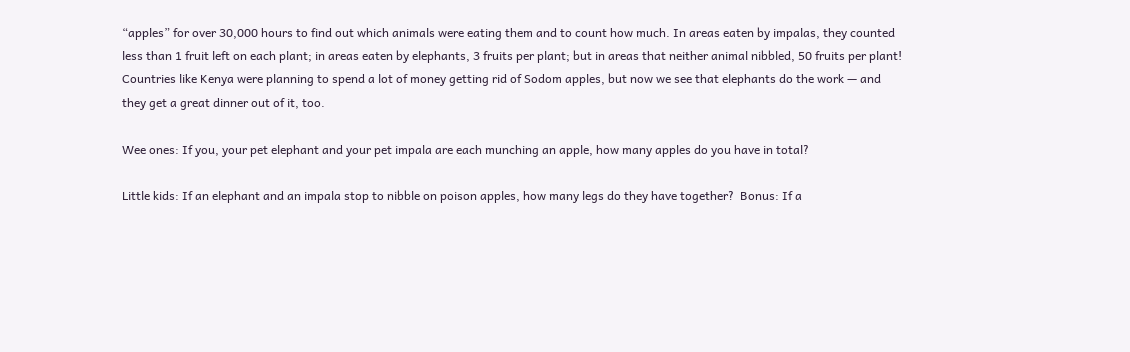“apples” for over 30,000 hours to find out which animals were eating them and to count how much. In areas eaten by impalas, they counted less than 1 fruit left on each plant; in areas eaten by elephants, 3 fruits per plant; but in areas that neither animal nibbled, 50 fruits per plant! Countries like Kenya were planning to spend a lot of money getting rid of Sodom apples, but now we see that elephants do the work — and they get a great dinner out of it, too.

Wee ones: If you, your pet elephant and your pet impala are each munching an apple, how many apples do you have in total?

Little kids: If an elephant and an impala stop to nibble on poison apples, how many legs do they have together?  Bonus: If a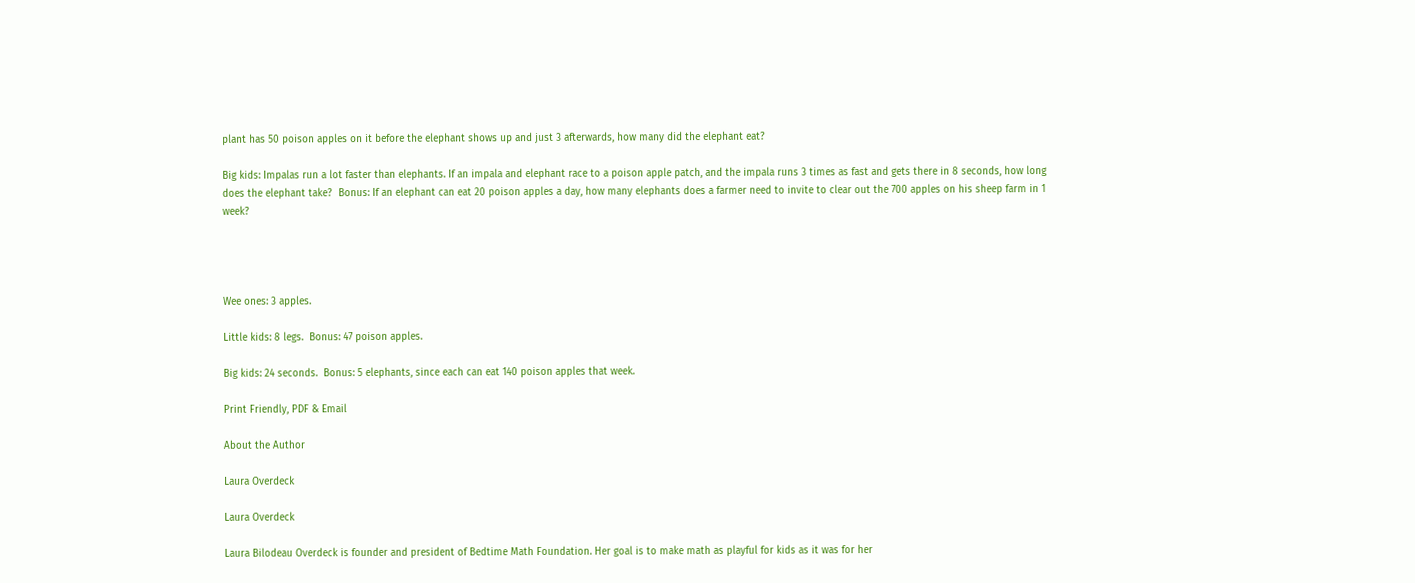plant has 50 poison apples on it before the elephant shows up and just 3 afterwards, how many did the elephant eat?

Big kids: Impalas run a lot faster than elephants. If an impala and elephant race to a poison apple patch, and the impala runs 3 times as fast and gets there in 8 seconds, how long does the elephant take?  Bonus: If an elephant can eat 20 poison apples a day, how many elephants does a farmer need to invite to clear out the 700 apples on his sheep farm in 1 week?




Wee ones: 3 apples.

Little kids: 8 legs.  Bonus: 47 poison apples.

Big kids: 24 seconds.  Bonus: 5 elephants, since each can eat 140 poison apples that week.

Print Friendly, PDF & Email

About the Author

Laura Overdeck

Laura Overdeck

Laura Bilodeau Overdeck is founder and president of Bedtime Math Foundation. Her goal is to make math as playful for kids as it was for her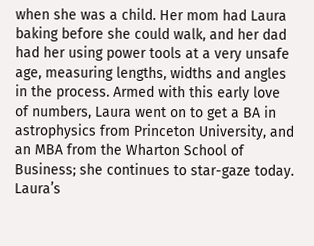when she was a child. Her mom had Laura baking before she could walk, and her dad had her using power tools at a very unsafe age, measuring lengths, widths and angles in the process. Armed with this early love of numbers, Laura went on to get a BA in astrophysics from Princeton University, and an MBA from the Wharton School of Business; she continues to star-gaze today. Laura’s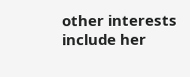other interests include her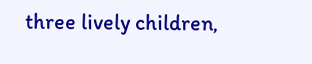three lively children,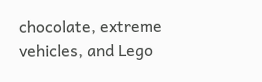chocolate, extreme vehicles, and Lego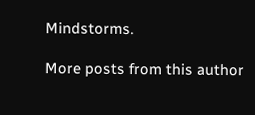Mindstorms.

More posts from this author